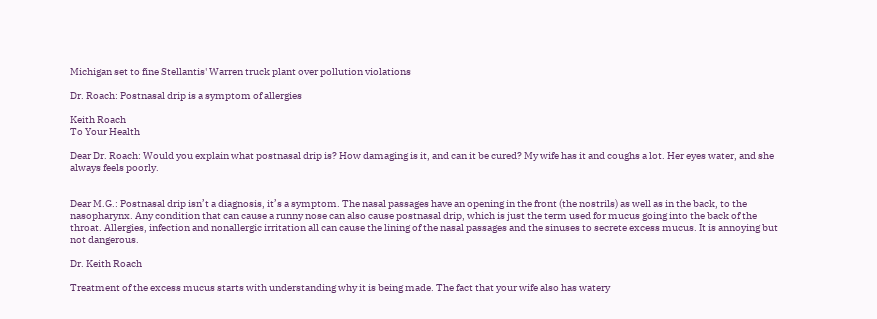Michigan set to fine Stellantis' Warren truck plant over pollution violations

Dr. Roach: Postnasal drip is a symptom of allergies

Keith Roach
To Your Health

Dear Dr. Roach: Would you explain what postnasal drip is? How damaging is it, and can it be cured? My wife has it and coughs a lot. Her eyes water, and she always feels poorly.


Dear M.G.: Postnasal drip isn’t a diagnosis, it’s a symptom. The nasal passages have an opening in the front (the nostrils) as well as in the back, to the nasopharynx. Any condition that can cause a runny nose can also cause postnasal drip, which is just the term used for mucus going into the back of the throat. Allergies, infection and nonallergic irritation all can cause the lining of the nasal passages and the sinuses to secrete excess mucus. It is annoying but not dangerous.

Dr. Keith Roach

Treatment of the excess mucus starts with understanding why it is being made. The fact that your wife also has watery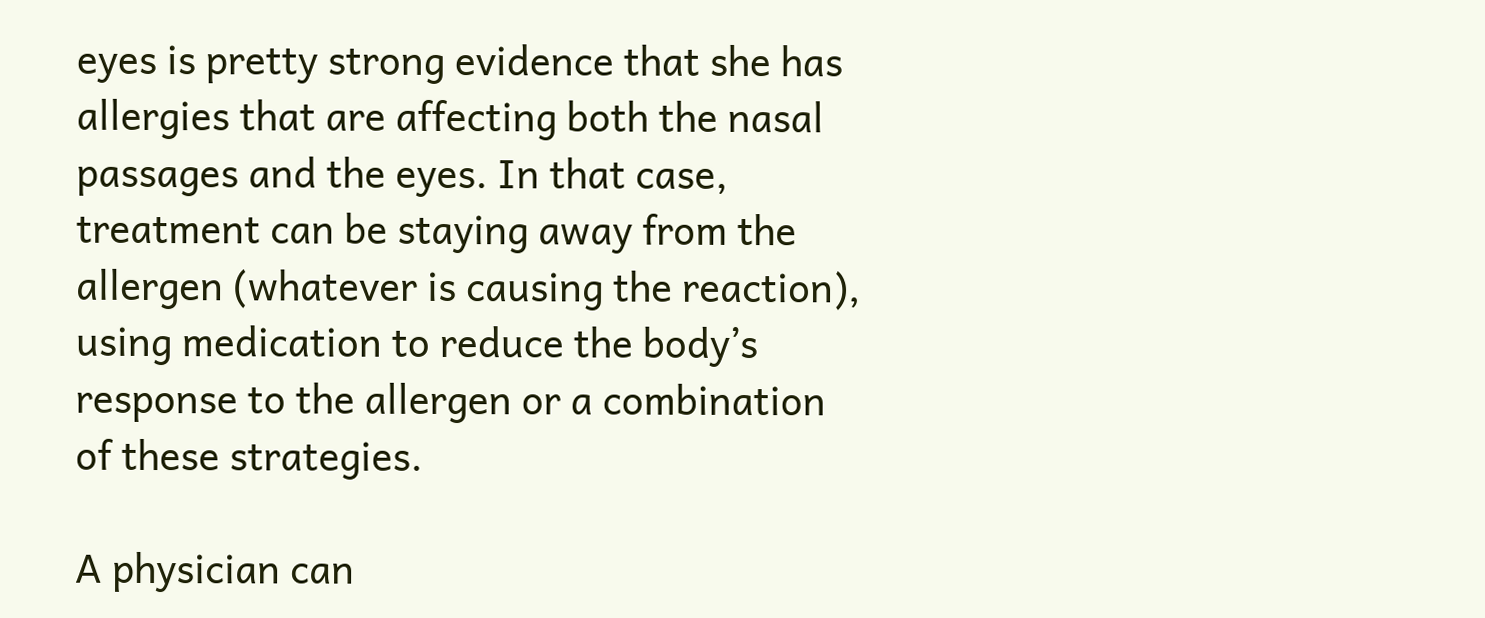eyes is pretty strong evidence that she has allergies that are affecting both the nasal passages and the eyes. In that case, treatment can be staying away from the allergen (whatever is causing the reaction), using medication to reduce the body’s response to the allergen or a combination of these strategies.

A physician can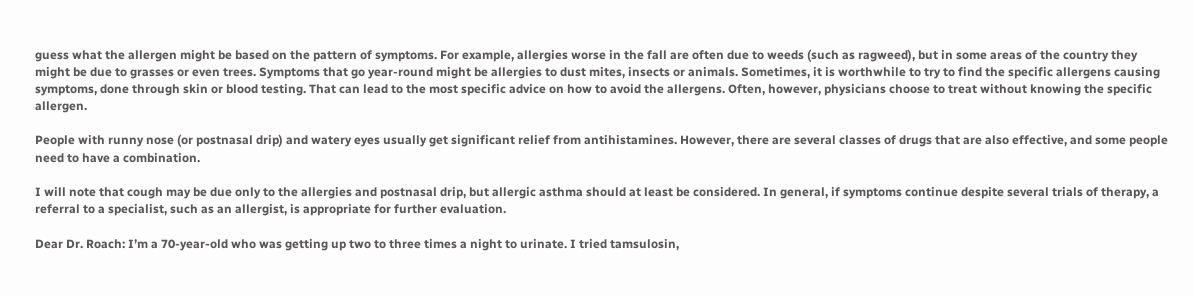guess what the allergen might be based on the pattern of symptoms. For example, allergies worse in the fall are often due to weeds (such as ragweed), but in some areas of the country they might be due to grasses or even trees. Symptoms that go year-round might be allergies to dust mites, insects or animals. Sometimes, it is worthwhile to try to find the specific allergens causing symptoms, done through skin or blood testing. That can lead to the most specific advice on how to avoid the allergens. Often, however, physicians choose to treat without knowing the specific allergen.

People with runny nose (or postnasal drip) and watery eyes usually get significant relief from antihistamines. However, there are several classes of drugs that are also effective, and some people need to have a combination.

I will note that cough may be due only to the allergies and postnasal drip, but allergic asthma should at least be considered. In general, if symptoms continue despite several trials of therapy, a referral to a specialist, such as an allergist, is appropriate for further evaluation.

Dear Dr. Roach: I’m a 70-year-old who was getting up two to three times a night to urinate. I tried tamsulosin,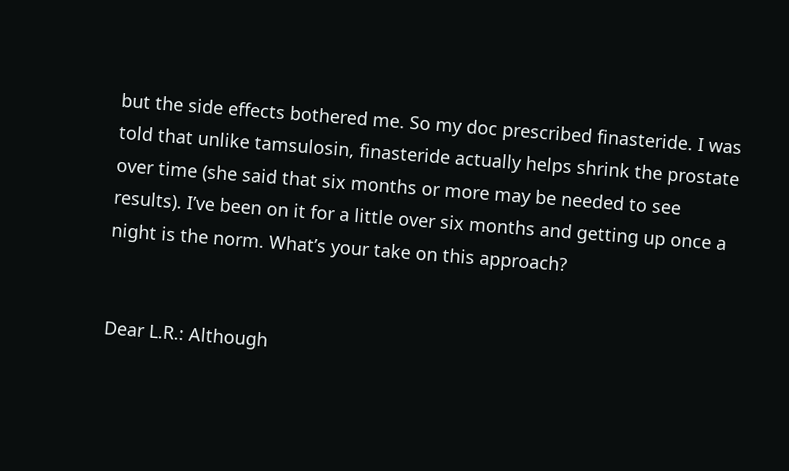but the side effects bothered me. So my doc prescribed finasteride. I was told that unlike tamsulosin, finasteride actually helps shrink the prostate over time (she said that six months or more may be needed to see results). I’ve been on it for a little over six months and getting up once a night is the norm. What’s your take on this approach?


Dear L.R.: Although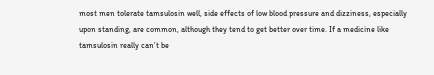most men tolerate tamsulosin well, side effects of low blood pressure and dizziness, especially upon standing, are common, although they tend to get better over time. If a medicine like tamsulosin really can’t be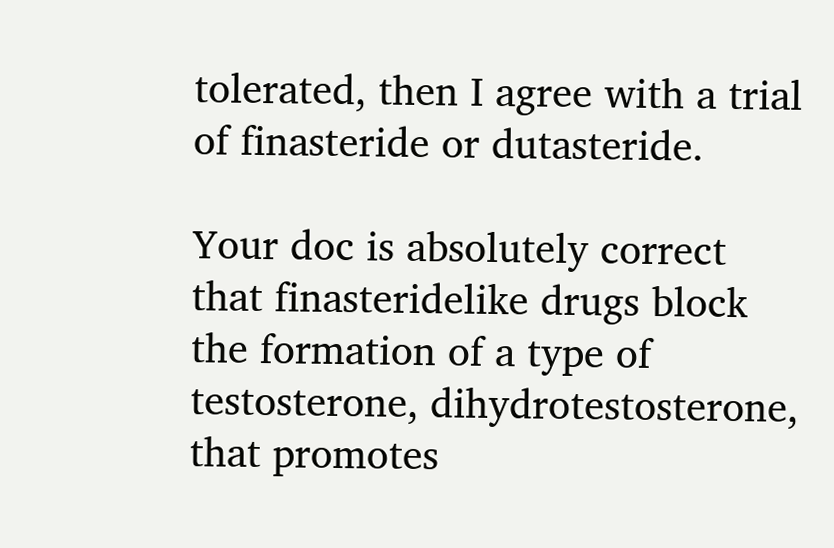tolerated, then I agree with a trial of finasteride or dutasteride.

Your doc is absolutely correct that finasteridelike drugs block the formation of a type of testosterone, dihydrotestosterone, that promotes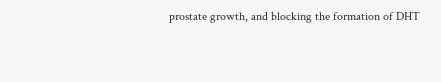prostate growth, and blocking the formation of DHT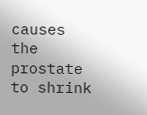causes the prostate to shrink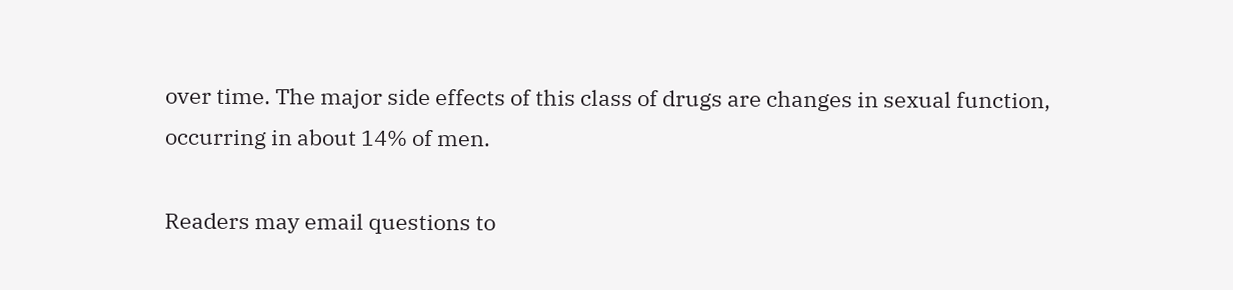over time. The major side effects of this class of drugs are changes in sexual function, occurring in about 14% of men.

Readers may email questions to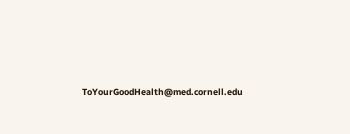ToYourGoodHealth@med.cornell.edu